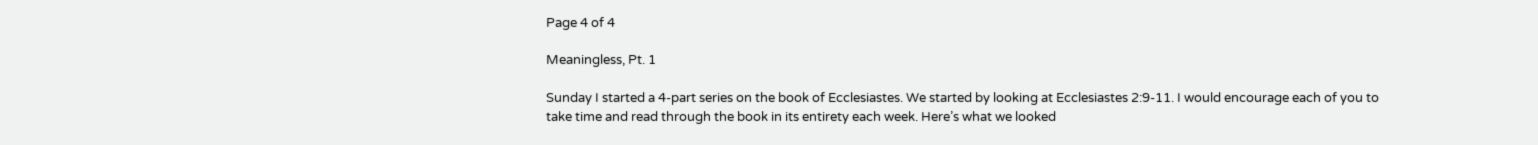Page 4 of 4

Meaningless, Pt. 1

Sunday I started a 4-part series on the book of Ecclesiastes. We started by looking at Ecclesiastes 2:9-11. I would encourage each of you to take time and read through the book in its entirety each week. Here’s what we looked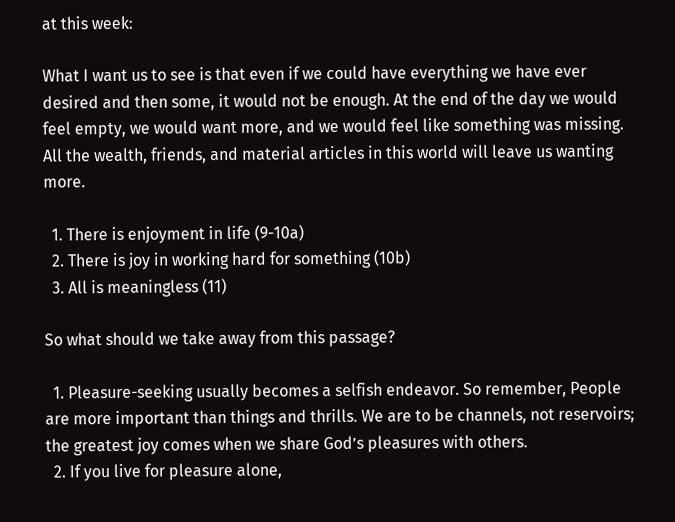at this week:

What I want us to see is that even if we could have everything we have ever desired and then some, it would not be enough. At the end of the day we would feel empty, we would want more, and we would feel like something was missing. All the wealth, friends, and material articles in this world will leave us wanting more.

  1. There is enjoyment in life (9-10a)
  2. There is joy in working hard for something (10b)
  3. All is meaningless (11)

So what should we take away from this passage?

  1. Pleasure-seeking usually becomes a selfish endeavor. So remember, People are more important than things and thrills. We are to be channels, not reservoirs; the greatest joy comes when we share God’s pleasures with others.
  2. If you live for pleasure alone,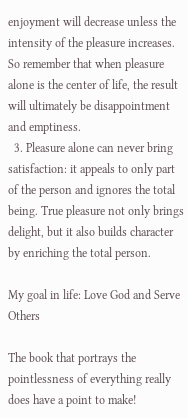enjoyment will decrease unless the intensity of the pleasure increases. So remember that when pleasure alone is the center of life, the result will ultimately be disappointment and emptiness.
  3. Pleasure alone can never bring satisfaction: it appeals to only part of the person and ignores the total being. True pleasure not only brings delight, but it also builds character by enriching the total person.

My goal in life: Love God and Serve Others

The book that portrays the pointlessness of everything really does have a point to make!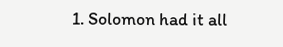1. Solomon had it all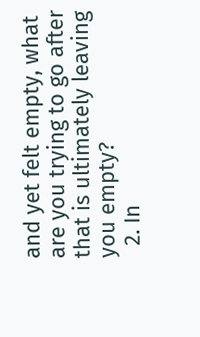and yet felt empty, what are you trying to go after that is ultimately leaving you empty?
  2. In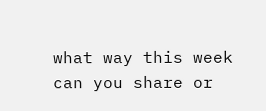what way this week can you share or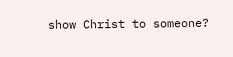show Christ to someone?